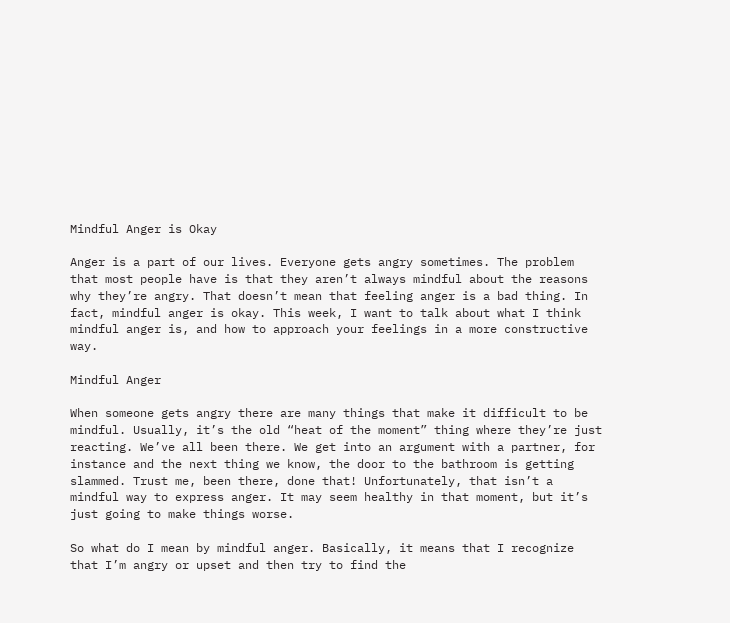Mindful Anger is Okay

Anger is a part of our lives. Everyone gets angry sometimes. The problem that most people have is that they aren’t always mindful about the reasons why they’re angry. That doesn’t mean that feeling anger is a bad thing. In fact, mindful anger is okay. This week, I want to talk about what I think mindful anger is, and how to approach your feelings in a more constructive way.

Mindful Anger

When someone gets angry there are many things that make it difficult to be mindful. Usually, it’s the old “heat of the moment” thing where they’re just reacting. We’ve all been there. We get into an argument with a partner, for instance and the next thing we know, the door to the bathroom is getting slammed. Trust me, been there, done that! Unfortunately, that isn’t a mindful way to express anger. It may seem healthy in that moment, but it’s just going to make things worse.

So what do I mean by mindful anger. Basically, it means that I recognize that I’m angry or upset and then try to find the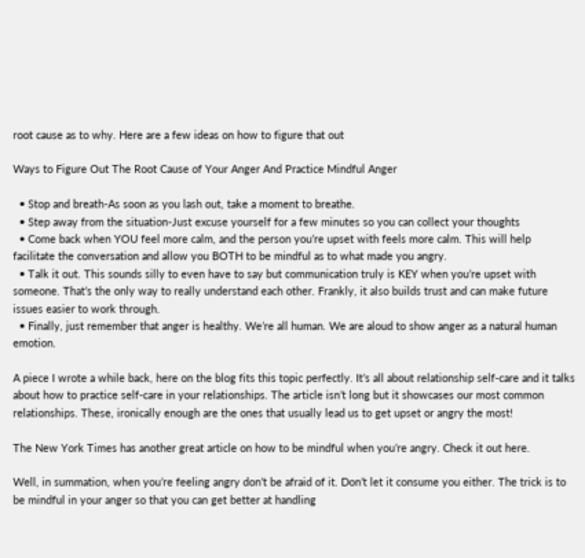root cause as to why. Here are a few ideas on how to figure that out

Ways to Figure Out The Root Cause of Your Anger And Practice Mindful Anger

  • Stop and breath-As soon as you lash out, take a moment to breathe.
  • Step away from the situation-Just excuse yourself for a few minutes so you can collect your thoughts
  • Come back when YOU feel more calm, and the person you’re upset with feels more calm. This will help facilitate the conversation and allow you BOTH to be mindful as to what made you angry.
  • Talk it out. This sounds silly to even have to say but communication truly is KEY when you’re upset with someone. That’s the only way to really understand each other. Frankly, it also builds trust and can make future issues easier to work through.
  • Finally, just remember that anger is healthy. We’re all human. We are aloud to show anger as a natural human emotion.

A piece I wrote a while back, here on the blog fits this topic perfectly. It’s all about relationship self-care and it talks about how to practice self-care in your relationships. The article isn’t long but it showcases our most common relationships. These, ironically enough are the ones that usually lead us to get upset or angry the most!

The New York Times has another great article on how to be mindful when you’re angry. Check it out here.

Well, in summation, when you’re feeling angry don’t be afraid of it. Don’t let it consume you either. The trick is to be mindful in your anger so that you can get better at handling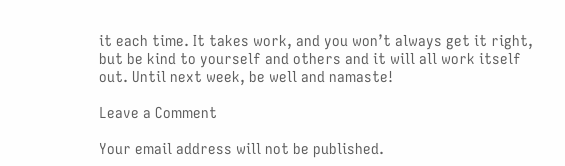it each time. It takes work, and you won’t always get it right, but be kind to yourself and others and it will all work itself out. Until next week, be well and namaste!

Leave a Comment

Your email address will not be published.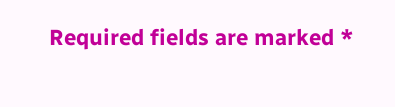Required fields are marked *